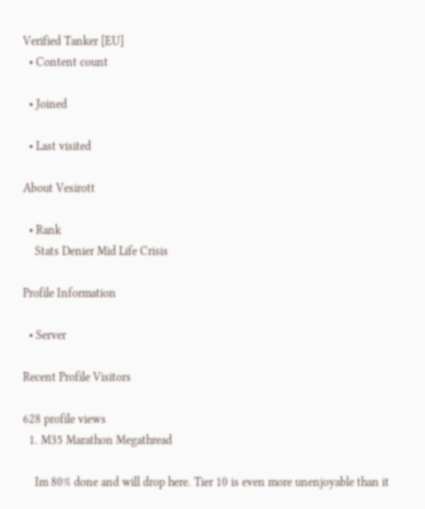Verified Tanker [EU]
  • Content count

  • Joined

  • Last visited

About Vesirott

  • Rank
    Stats Denier Mid Life Crisis

Profile Information

  • Server

Recent Profile Visitors

628 profile views
  1. M35 Marathon Megathread

    Im 80% done and will drop here. Tier 10 is even more unenjoyable than it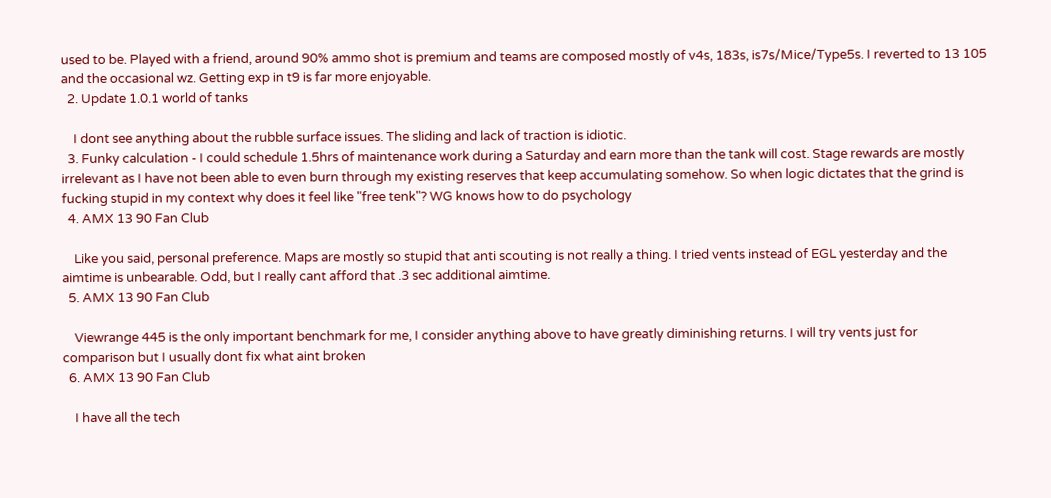used to be. Played with a friend, around 90% ammo shot is premium and teams are composed mostly of v4s, 183s, is7s/Mice/Type5s. I reverted to 13 105 and the occasional wz. Getting exp in t9 is far more enjoyable.
  2. Update 1.0.1 world of tanks

    I dont see anything about the rubble surface issues. The sliding and lack of traction is idiotic.
  3. Funky calculation - I could schedule 1.5hrs of maintenance work during a Saturday and earn more than the tank will cost. Stage rewards are mostly irrelevant as I have not been able to even burn through my existing reserves that keep accumulating somehow. So when logic dictates that the grind is fucking stupid in my context why does it feel like "free tenk"? WG knows how to do psychology
  4. AMX 13 90 Fan Club

    Like you said, personal preference. Maps are mostly so stupid that anti scouting is not really a thing. I tried vents instead of EGL yesterday and the aimtime is unbearable. Odd, but I really cant afford that .3 sec additional aimtime.
  5. AMX 13 90 Fan Club

    Viewrange 445 is the only important benchmark for me, I consider anything above to have greatly diminishing returns. I will try vents just for comparison but I usually dont fix what aint broken
  6. AMX 13 90 Fan Club

    I have all the tech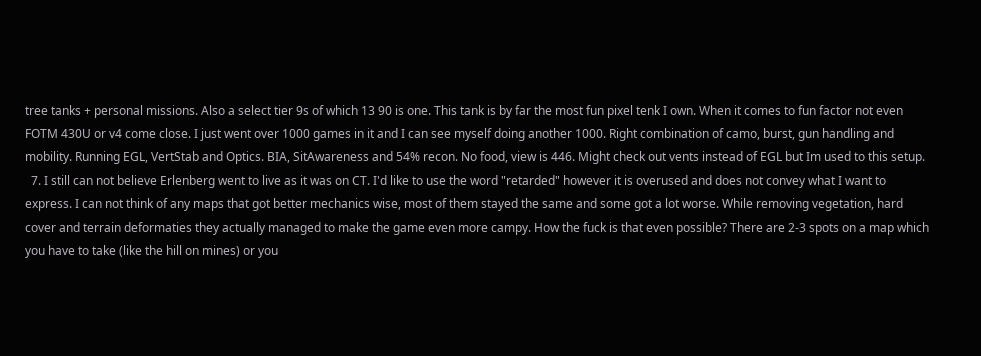tree tanks + personal missions. Also a select tier 9s of which 13 90 is one. This tank is by far the most fun pixel tenk I own. When it comes to fun factor not even FOTM 430U or v4 come close. I just went over 1000 games in it and I can see myself doing another 1000. Right combination of camo, burst, gun handling and mobility. Running EGL, VertStab and Optics. BIA, SitAwareness and 54% recon. No food, view is 446. Might check out vents instead of EGL but Im used to this setup.
  7. I still can not believe Erlenberg went to live as it was on CT. I'd like to use the word "retarded" however it is overused and does not convey what I want to express. I can not think of any maps that got better mechanics wise, most of them stayed the same and some got a lot worse. While removing vegetation, hard cover and terrain deformaties they actually managed to make the game even more campy. How the fuck is that even possible? There are 2-3 spots on a map which you have to take (like the hill on mines) or you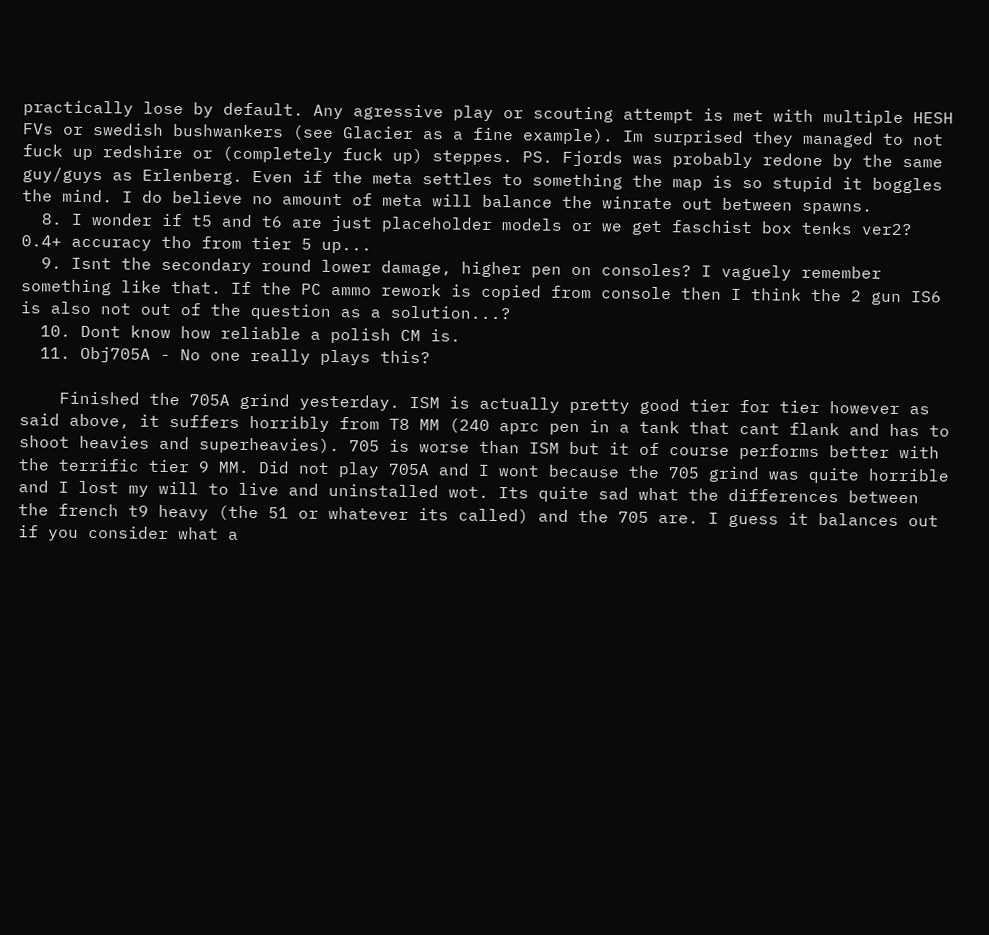practically lose by default. Any agressive play or scouting attempt is met with multiple HESH FVs or swedish bushwankers (see Glacier as a fine example). Im surprised they managed to not fuck up redshire or (completely fuck up) steppes. PS. Fjords was probably redone by the same guy/guys as Erlenberg. Even if the meta settles to something the map is so stupid it boggles the mind. I do believe no amount of meta will balance the winrate out between spawns.
  8. I wonder if t5 and t6 are just placeholder models or we get faschist box tenks ver2? 0.4+ accuracy tho from tier 5 up...
  9. Isnt the secondary round lower damage, higher pen on consoles? I vaguely remember something like that. If the PC ammo rework is copied from console then I think the 2 gun IS6 is also not out of the question as a solution...?
  10. Dont know how reliable a polish CM is.
  11. Obj705A - No one really plays this?

    Finished the 705A grind yesterday. ISM is actually pretty good tier for tier however as said above, it suffers horribly from T8 MM (240 aprc pen in a tank that cant flank and has to shoot heavies and superheavies). 705 is worse than ISM but it of course performs better with the terrific tier 9 MM. Did not play 705A and I wont because the 705 grind was quite horrible and I lost my will to live and uninstalled wot. Its quite sad what the differences between the french t9 heavy (the 51 or whatever its called) and the 705 are. I guess it balances out if you consider what a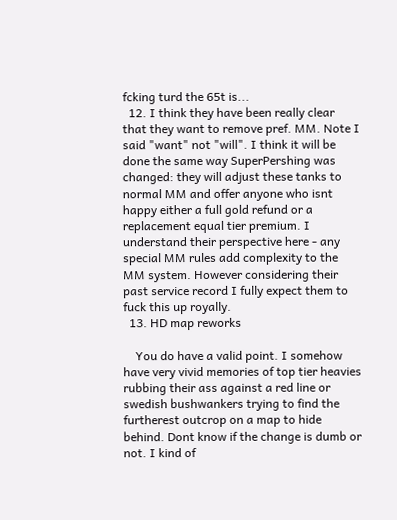fcking turd the 65t is...
  12. I think they have been really clear that they want to remove pref. MM. Note I said "want" not "will". I think it will be done the same way SuperPershing was changed: they will adjust these tanks to normal MM and offer anyone who isnt happy either a full gold refund or a replacement equal tier premium. I understand their perspective here - any special MM rules add complexity to the MM system. However considering their past service record I fully expect them to fuck this up royally.
  13. HD map reworks

    You do have a valid point. I somehow have very vivid memories of top tier heavies rubbing their ass against a red line or swedish bushwankers trying to find the furtherest outcrop on a map to hide behind. Dont know if the change is dumb or not. I kind of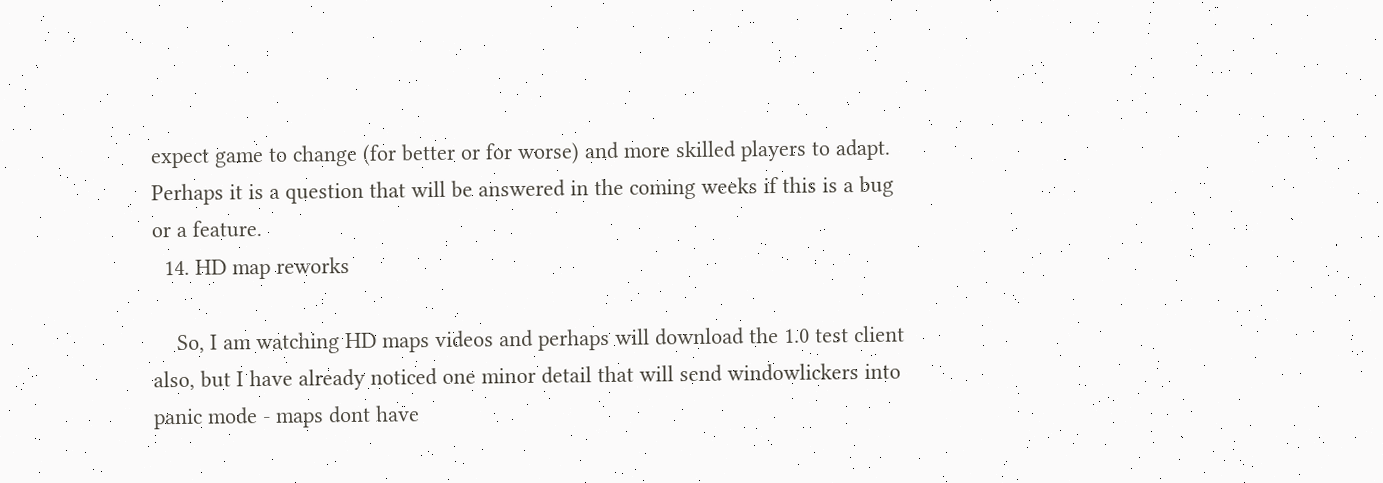expect game to change (for better or for worse) and more skilled players to adapt. Perhaps it is a question that will be answered in the coming weeks if this is a bug or a feature.
  14. HD map reworks

    So, I am watching HD maps videos and perhaps will download the 1.0 test client also, but I have already noticed one minor detail that will send windowlickers into panic mode - maps dont have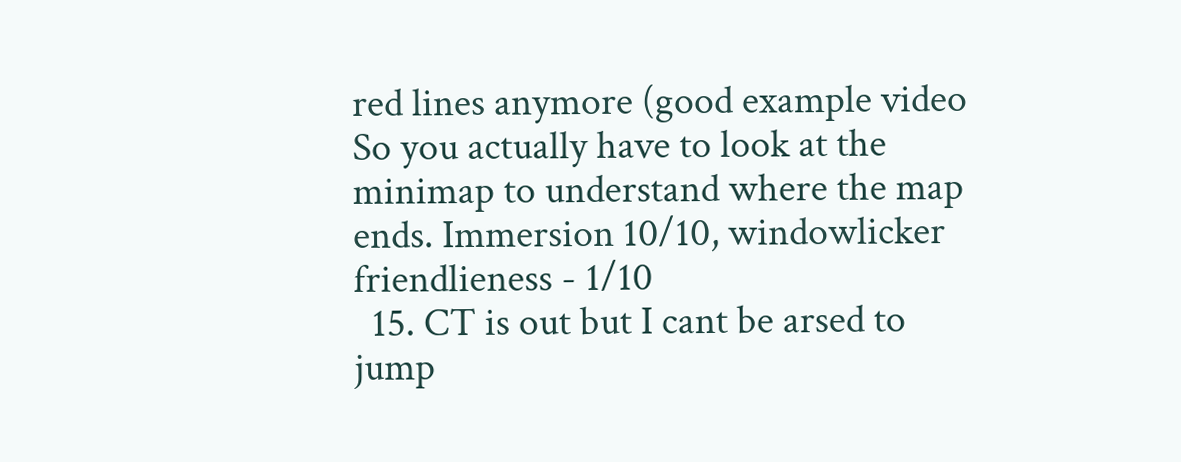red lines anymore (good example video So you actually have to look at the minimap to understand where the map ends. Immersion 10/10, windowlicker friendlieness - 1/10
  15. CT is out but I cant be arsed to jump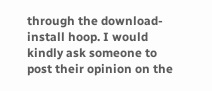through the download-install hoop. I would kindly ask someone to post their opinion on the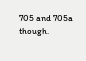705 and 705a though.